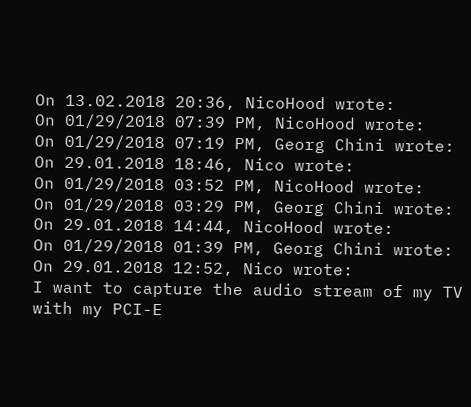On 13.02.2018 20:36, NicoHood wrote:
On 01/29/2018 07:39 PM, NicoHood wrote:
On 01/29/2018 07:19 PM, Georg Chini wrote:
On 29.01.2018 18:46, Nico wrote:
On 01/29/2018 03:52 PM, NicoHood wrote:
On 01/29/2018 03:29 PM, Georg Chini wrote:
On 29.01.2018 14:44, NicoHood wrote:
On 01/29/2018 01:39 PM, Georg Chini wrote:
On 29.01.2018 12:52, Nico wrote:
I want to capture the audio stream of my TV with my PCI-E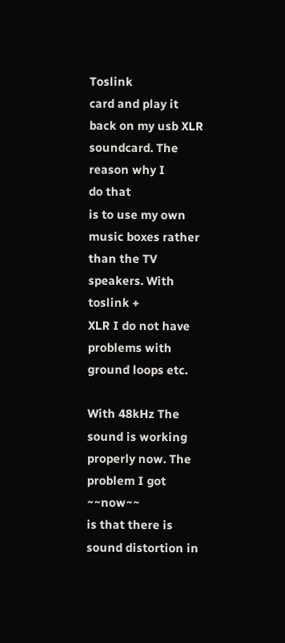Toslink
card and play it back on my usb XLR soundcard. The reason why I
do that
is to use my own music boxes rather than the TV speakers. With
toslink +
XLR I do not have problems with ground loops etc.

With 48kHz The sound is working properly now. The problem I got ~~now~~
is that there is sound distortion in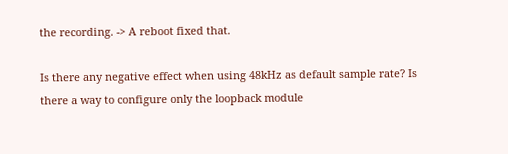the recording. -> A reboot fixed that.

Is there any negative effect when using 48kHz as default sample rate? Is
there a way to configure only the loopback module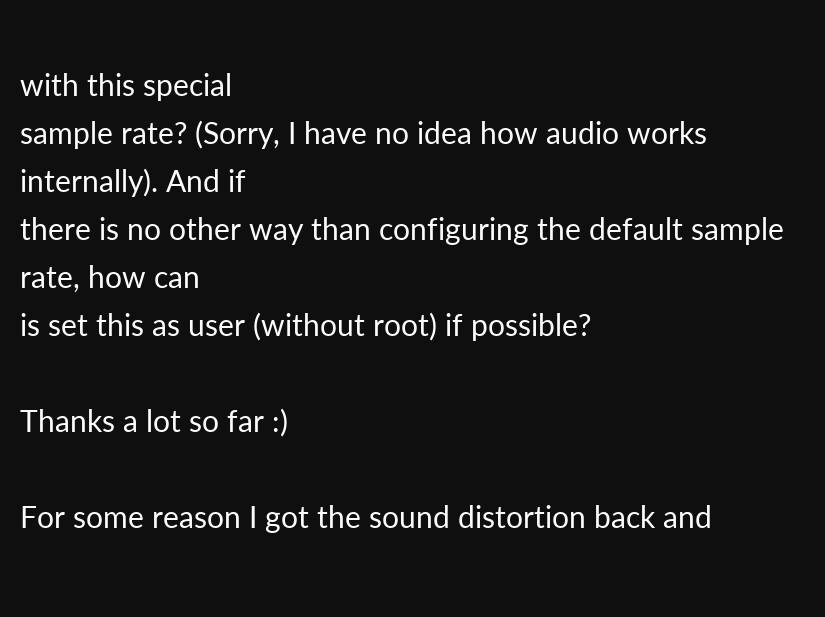with this special
sample rate? (Sorry, I have no idea how audio works internally). And if
there is no other way than configuring the default sample rate, how can
is set this as user (without root) if possible?

Thanks a lot so far :)

For some reason I got the sound distortion back and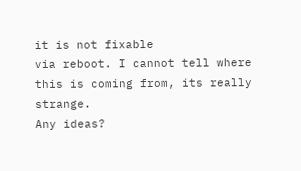it is not fixable
via reboot. I cannot tell where this is coming from, its really strange.
Any ideas?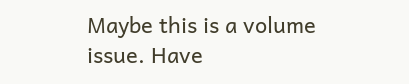Maybe this is a volume issue. Have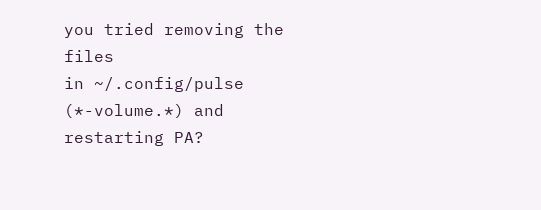you tried removing the files
in ~/.config/pulse (*-volume.*) and restarting PA?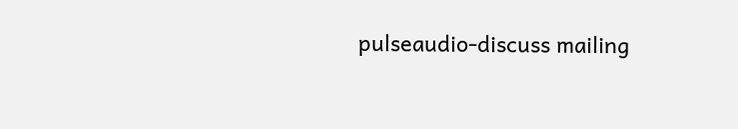pulseaudio-discuss mailing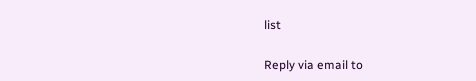list

Reply via email to